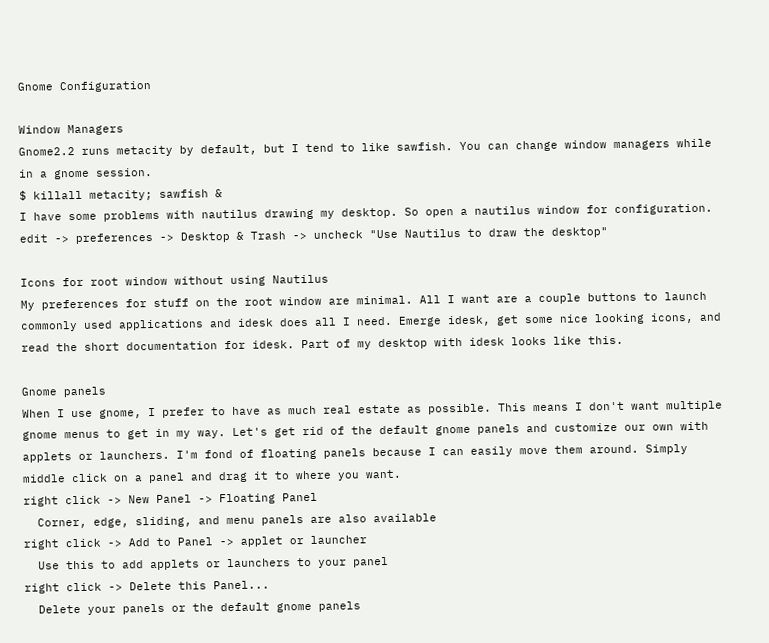Gnome Configuration

Window Managers
Gnome2.2 runs metacity by default, but I tend to like sawfish. You can change window managers while in a gnome session.
$ killall metacity; sawfish &
I have some problems with nautilus drawing my desktop. So open a nautilus window for configuration.
edit -> preferences -> Desktop & Trash -> uncheck "Use Nautilus to draw the desktop"

Icons for root window without using Nautilus
My preferences for stuff on the root window are minimal. All I want are a couple buttons to launch commonly used applications and idesk does all I need. Emerge idesk, get some nice looking icons, and read the short documentation for idesk. Part of my desktop with idesk looks like this.

Gnome panels
When I use gnome, I prefer to have as much real estate as possible. This means I don't want multiple gnome menus to get in my way. Let's get rid of the default gnome panels and customize our own with applets or launchers. I'm fond of floating panels because I can easily move them around. Simply middle click on a panel and drag it to where you want.
right click -> New Panel -> Floating Panel
  Corner, edge, sliding, and menu panels are also available
right click -> Add to Panel -> applet or launcher
  Use this to add applets or launchers to your panel
right click -> Delete this Panel...
  Delete your panels or the default gnome panels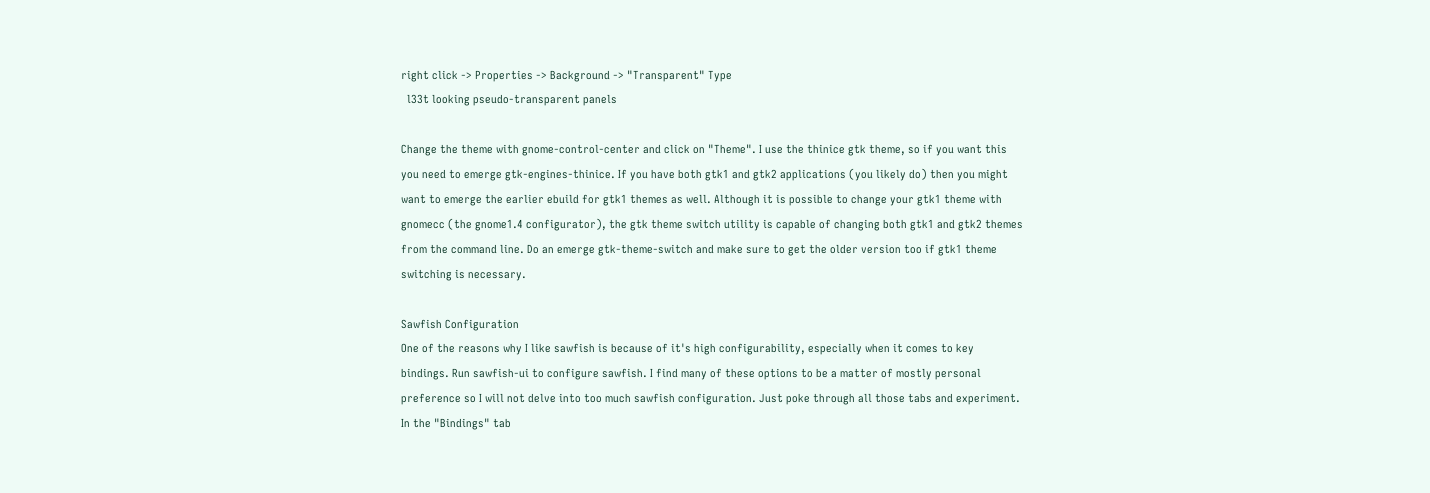right click -> Properties -> Background -> "Transparent" Type
  l33t looking pseudo-transparent panels

Change the theme with gnome-control-center and click on "Theme". I use the thinice gtk theme, so if you want this you need to emerge gtk-engines-thinice. If you have both gtk1 and gtk2 applications (you likely do) then you might want to emerge the earlier ebuild for gtk1 themes as well. Although it is possible to change your gtk1 theme with gnomecc (the gnome1.4 configurator), the gtk theme switch utility is capable of changing both gtk1 and gtk2 themes from the command line. Do an emerge gtk-theme-switch and make sure to get the older version too if gtk1 theme switching is necessary.

Sawfish Configuration
One of the reasons why I like sawfish is because of it's high configurability, especially when it comes to key bindings. Run sawfish-ui to configure sawfish. I find many of these options to be a matter of mostly personal preference so I will not delve into too much sawfish configuration. Just poke through all those tabs and experiment. In the "Bindings" tab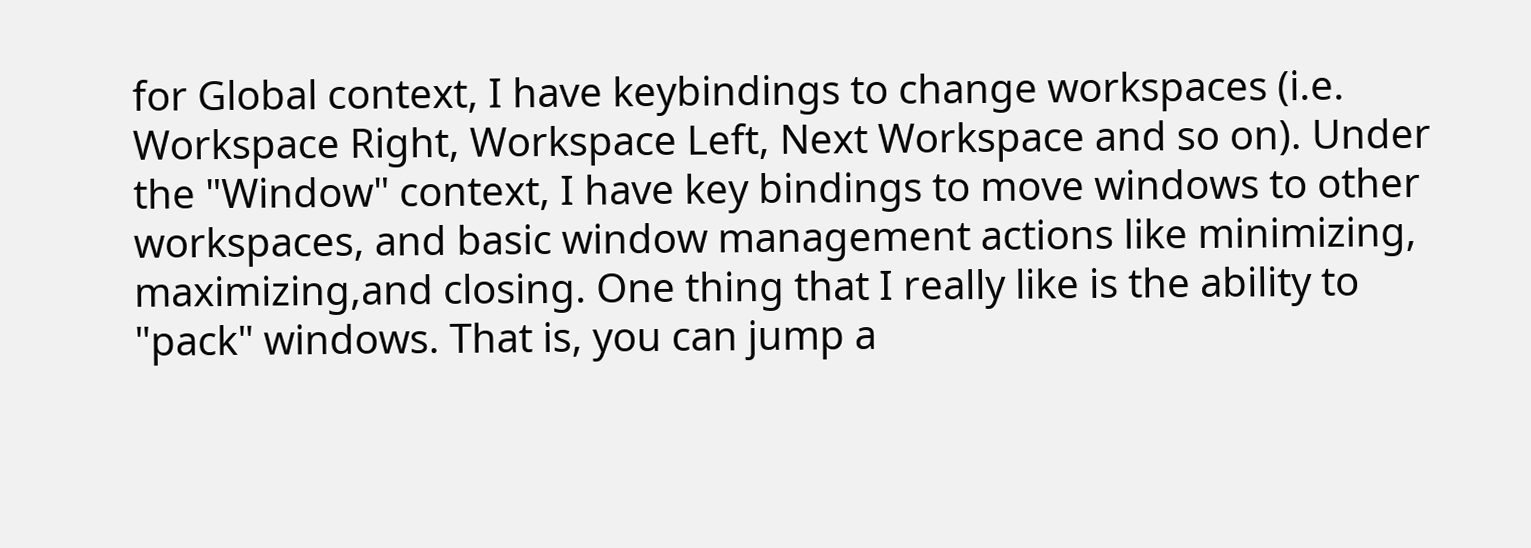for Global context, I have keybindings to change workspaces (i.e. Workspace Right, Workspace Left, Next Workspace and so on). Under the "Window" context, I have key bindings to move windows to other workspaces, and basic window management actions like minimizing, maximizing,and closing. One thing that I really like is the ability to "pack" windows. That is, you can jump a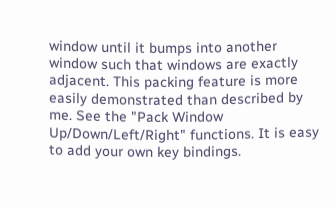window until it bumps into another window such that windows are exactly adjacent. This packing feature is more easily demonstrated than described by me. See the "Pack Window Up/Down/Left/Right" functions. It is easy to add your own key bindings.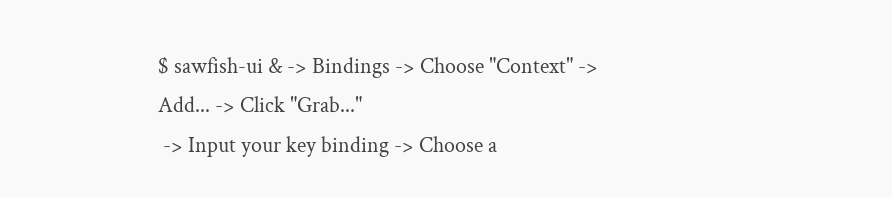$ sawfish-ui & -> Bindings -> Choose "Context" -> Add... -> Click "Grab..."
 -> Input your key binding -> Choose a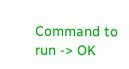Command to run -> OK